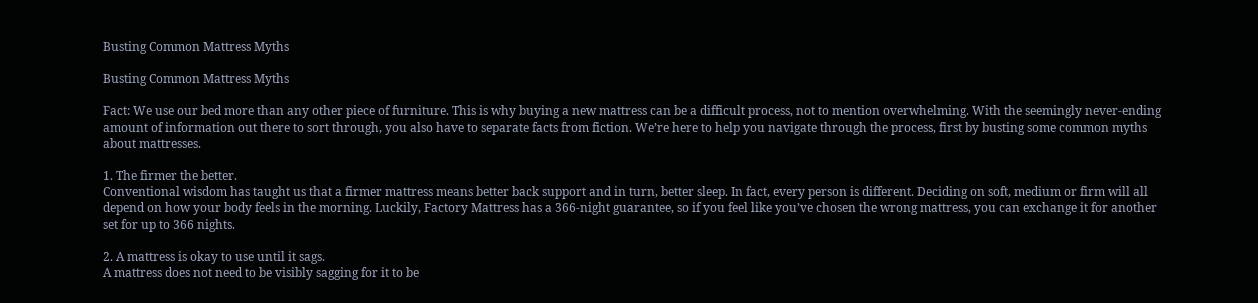Busting Common Mattress Myths

Busting Common Mattress Myths

Fact: We use our bed more than any other piece of furniture. This is why buying a new mattress can be a difficult process, not to mention overwhelming. With the seemingly never-ending amount of information out there to sort through, you also have to separate facts from fiction. We’re here to help you navigate through the process, first by busting some common myths about mattresses.

1. The firmer the better.
Conventional wisdom has taught us that a firmer mattress means better back support and in turn, better sleep. In fact, every person is different. Deciding on soft, medium or firm will all depend on how your body feels in the morning. Luckily, Factory Mattress has a 366-night guarantee, so if you feel like you’ve chosen the wrong mattress, you can exchange it for another set for up to 366 nights.

2. A mattress is okay to use until it sags.
A mattress does not need to be visibly sagging for it to be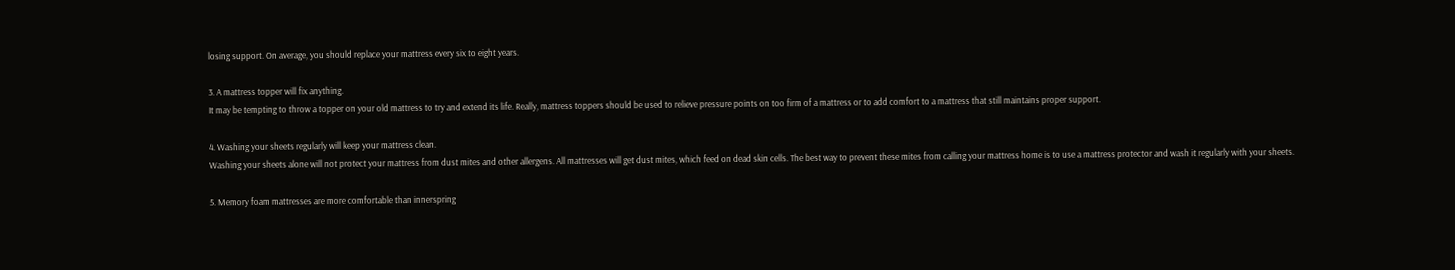losing support. On average, you should replace your mattress every six to eight years.

3. A mattress topper will fix anything.
It may be tempting to throw a topper on your old mattress to try and extend its life. Really, mattress toppers should be used to relieve pressure points on too firm of a mattress or to add comfort to a mattress that still maintains proper support.

4. Washing your sheets regularly will keep your mattress clean.
Washing your sheets alone will not protect your mattress from dust mites and other allergens. All mattresses will get dust mites, which feed on dead skin cells. The best way to prevent these mites from calling your mattress home is to use a mattress protector and wash it regularly with your sheets.

5. Memory foam mattresses are more comfortable than innerspring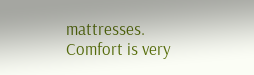mattresses.
Comfort is very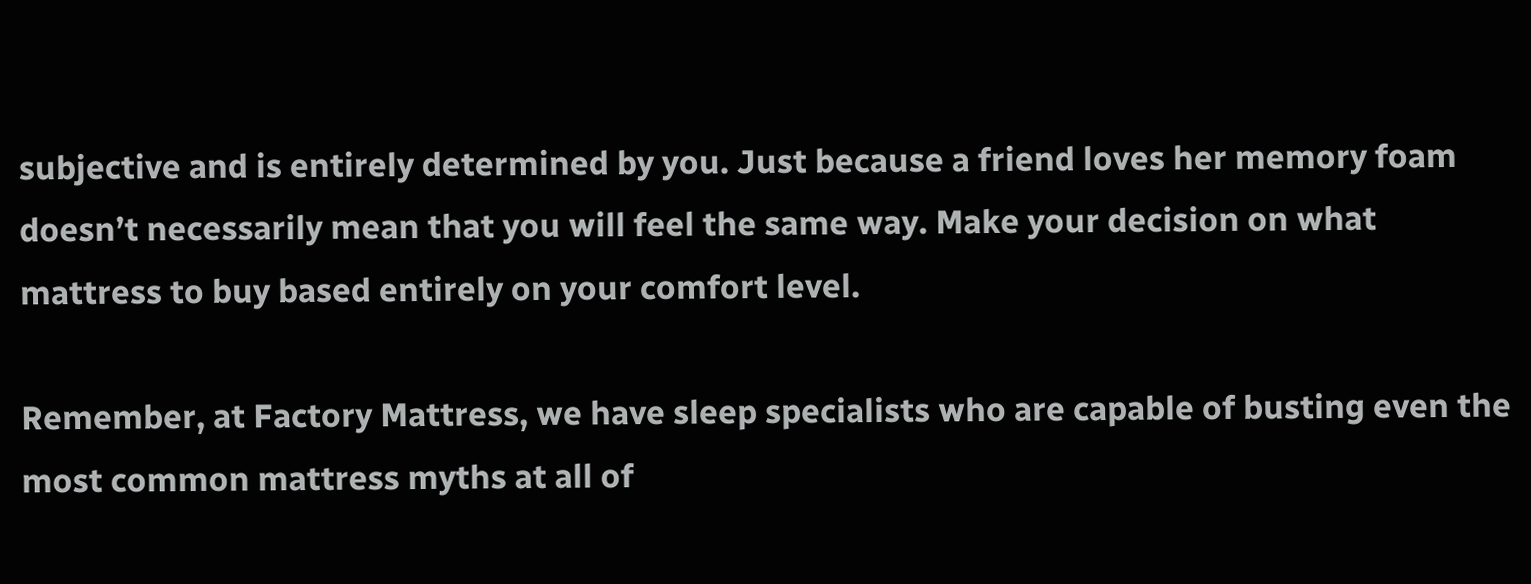subjective and is entirely determined by you. Just because a friend loves her memory foam doesn’t necessarily mean that you will feel the same way. Make your decision on what mattress to buy based entirely on your comfort level.

Remember, at Factory Mattress, we have sleep specialists who are capable of busting even the most common mattress myths at all of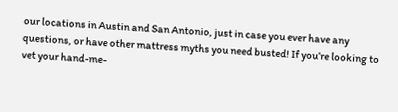our locations in Austin and San Antonio, just in case you ever have any questions, or have other mattress myths you need busted! If you’re looking to vet your hand-me-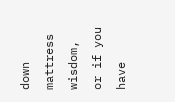down mattress wisdom, or if you have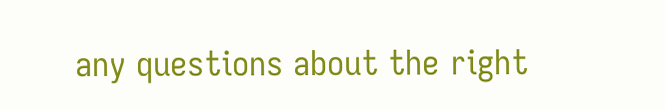any questions about the right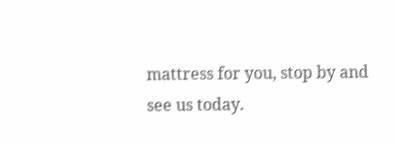mattress for you, stop by and see us today.